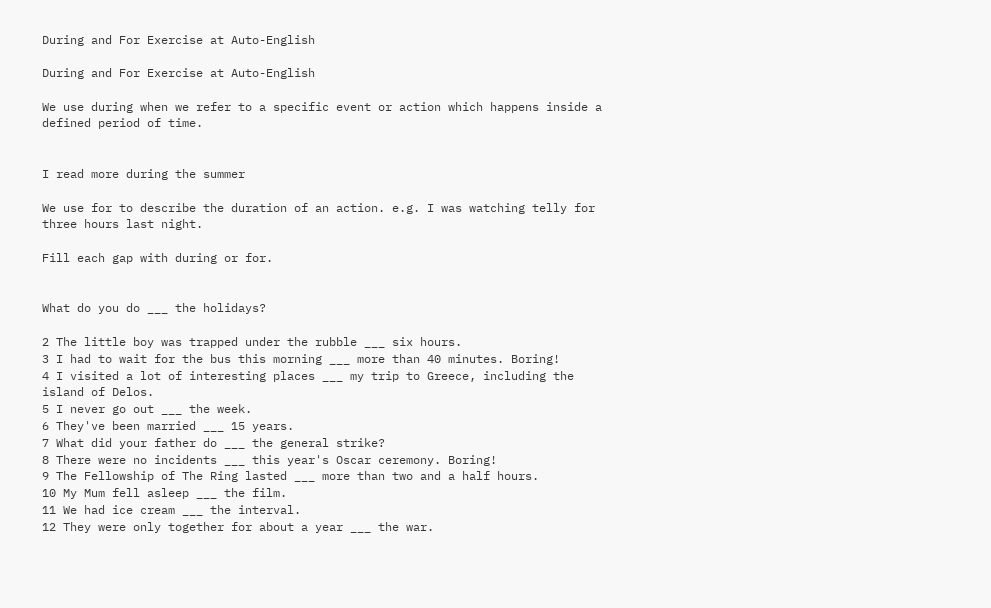During and For Exercise at Auto-English

During and For Exercise at Auto-English

We use during when we refer to a specific event or action which happens inside a defined period of time.


I read more during the summer

We use for to describe the duration of an action. e.g. I was watching telly for three hours last night.

Fill each gap with during or for.


What do you do ___ the holidays?

2 The little boy was trapped under the rubble ___ six hours.
3 I had to wait for the bus this morning ___ more than 40 minutes. Boring!
4 I visited a lot of interesting places ___ my trip to Greece, including the island of Delos.
5 I never go out ___ the week.
6 They've been married ___ 15 years.
7 What did your father do ___ the general strike?
8 There were no incidents ___ this year's Oscar ceremony. Boring!
9 The Fellowship of The Ring lasted ___ more than two and a half hours.
10 My Mum fell asleep ___ the film.
11 We had ice cream ___ the interval.
12 They were only together for about a year ___ the war.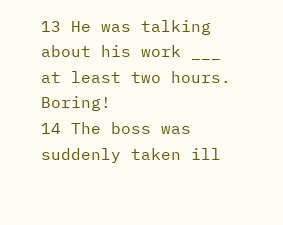13 He was talking about his work ___ at least two hours. Boring!
14 The boss was suddenly taken ill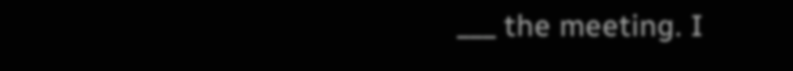___ the meeting. I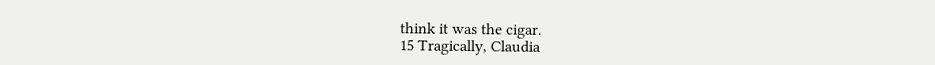think it was the cigar.
15 Tragically, Claudia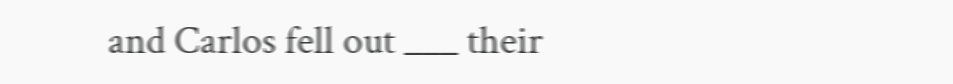and Carlos fell out ___ their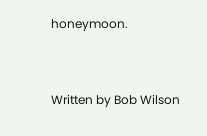honeymoon.


Written by Bob Wilson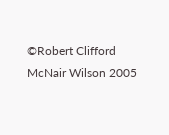©Robert Clifford McNair Wilson 2005